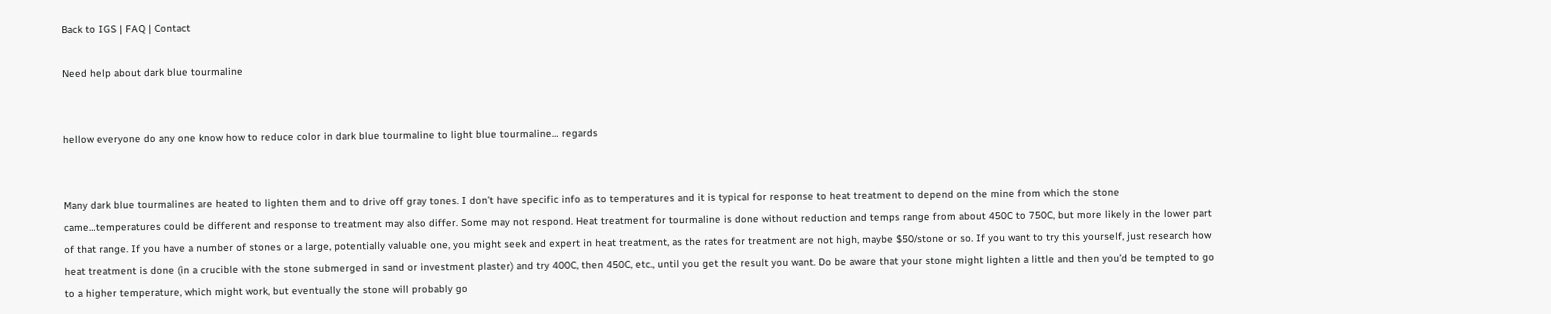Back to IGS | FAQ | Contact

Need help about dark blue tourmaline


hellow everyone do any one know how to reduce color in dark blue tourmaline to light blue tourmaline… regards


Many dark blue tourmalines are heated to lighten them and to drive off gray tones. I don’t have specific info as to temperatures and it is typical for response to heat treatment to depend on the mine from which the stone came…temperatures could be different and response to treatment may also differ. Some may not respond. Heat treatment for tourmaline is done without reduction and temps range from about 450C to 750C, but more likely in the lower part of that range. If you have a number of stones or a large, potentially valuable one, you might seek and expert in heat treatment, as the rates for treatment are not high, maybe $50/stone or so. If you want to try this yourself, just research how heat treatment is done (in a crucible with the stone submerged in sand or investment plaster) and try 400C, then 450C, etc., until you get the result you want. Do be aware that your stone might lighten a little and then you’d be tempted to go to a higher temperature, which might work, but eventually the stone will probably go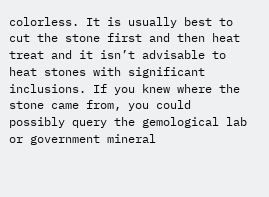colorless. It is usually best to cut the stone first and then heat treat and it isn’t advisable to heat stones with significant inclusions. If you knew where the stone came from, you could possibly query the gemological lab or government mineral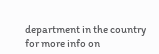department in the country for more info on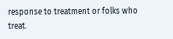response to treatment or folks who treat.